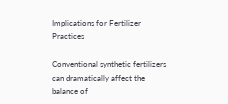Implications for Fertilizer Practices

Conventional synthetic fertilizers can dramatically affect the balance of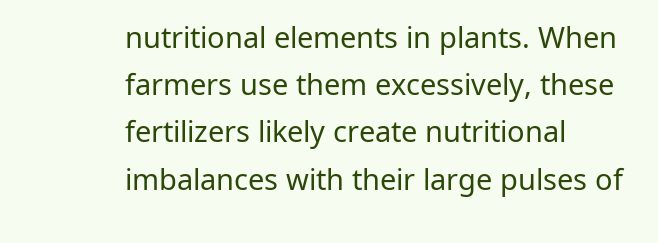nutritional elements in plants. When farmers use them excessively, these fertilizers likely create nutritional imbalances with their large pulses of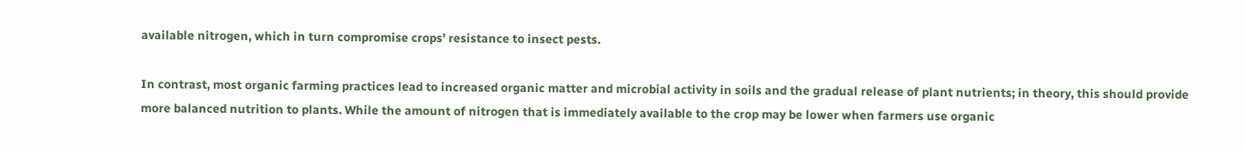available nitrogen, which in turn compromise crops’ resistance to insect pests.

In contrast, most organic farming practices lead to increased organic matter and microbial activity in soils and the gradual release of plant nutrients; in theory, this should provide more balanced nutrition to plants. While the amount of nitrogen that is immediately available to the crop may be lower when farmers use organic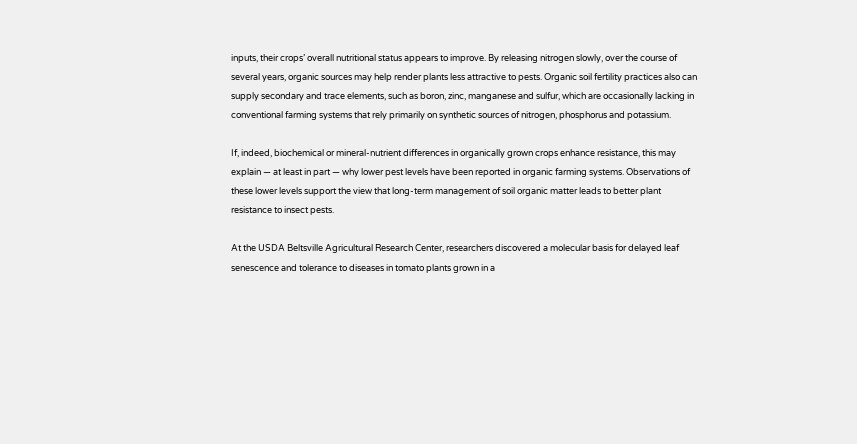inputs, their crops’ overall nutritional status appears to improve. By releasing nitrogen slowly, over the course of several years, organic sources may help render plants less attractive to pests. Organic soil fertility practices also can supply secondary and trace elements, such as boron, zinc, manganese and sulfur, which are occasionally lacking in conventional farming systems that rely primarily on synthetic sources of nitrogen, phosphorus and potassium.

If, indeed, biochemical or mineral-nutrient differences in organically grown crops enhance resistance, this may explain — at least in part — why lower pest levels have been reported in organic farming systems. Observations of these lower levels support the view that long-term management of soil organic matter leads to better plant resistance to insect pests.

At the USDA Beltsville Agricultural Research Center, researchers discovered a molecular basis for delayed leaf senescence and tolerance to diseases in tomato plants grown in a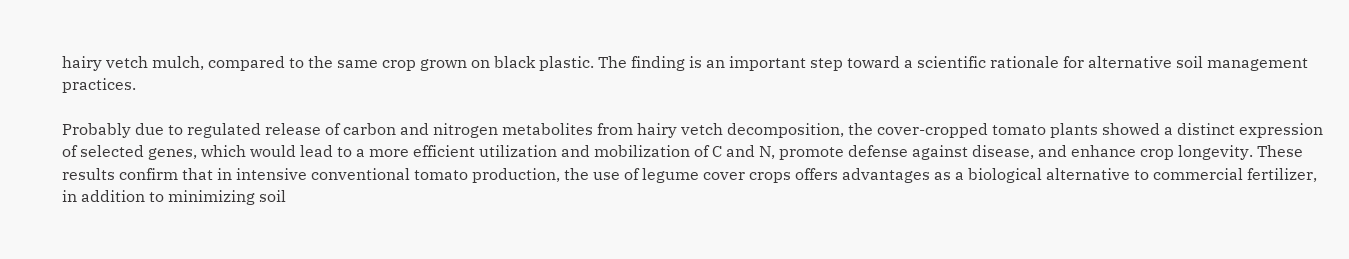hairy vetch mulch, compared to the same crop grown on black plastic. The finding is an important step toward a scientific rationale for alternative soil management practices.

Probably due to regulated release of carbon and nitrogen metabolites from hairy vetch decomposition, the cover-cropped tomato plants showed a distinct expression of selected genes, which would lead to a more efficient utilization and mobilization of C and N, promote defense against disease, and enhance crop longevity. These results confirm that in intensive conventional tomato production, the use of legume cover crops offers advantages as a biological alternative to commercial fertilizer, in addition to minimizing soil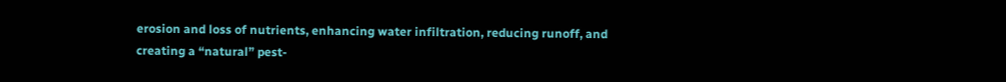erosion and loss of nutrients, enhancing water infiltration, reducing runoff, and creating a “natural” pest-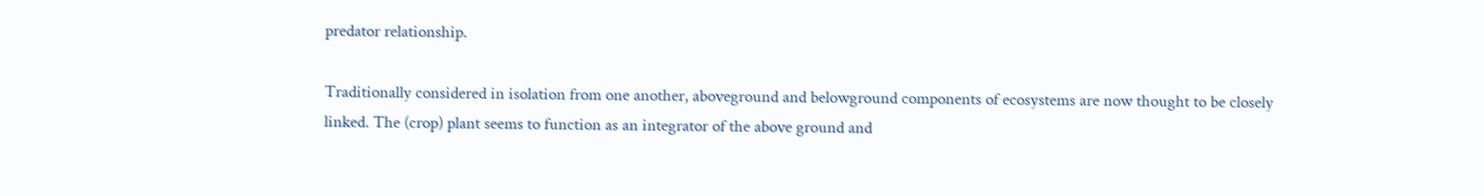predator relationship.

Traditionally considered in isolation from one another, aboveground and belowground components of ecosystems are now thought to be closely linked. The (crop) plant seems to function as an integrator of the above ground and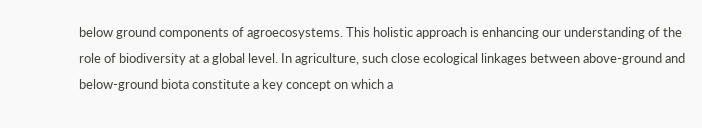below ground components of agroecosystems. This holistic approach is enhancing our understanding of the role of biodiversity at a global level. In agriculture, such close ecological linkages between above-ground and below-ground biota constitute a key concept on which a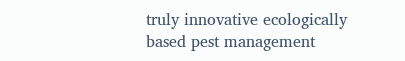truly innovative ecologically based pest management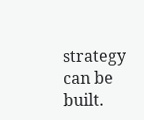strategy can be built.